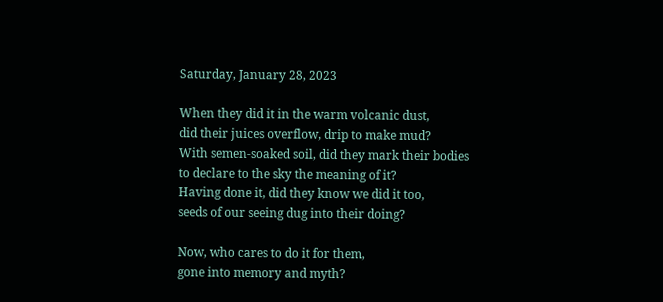Saturday, January 28, 2023

When they did it in the warm volcanic dust,
did their juices overflow, drip to make mud?
With semen-soaked soil, did they mark their bodies
to declare to the sky the meaning of it?
Having done it, did they know we did it too,
seeds of our seeing dug into their doing?

Now, who cares to do it for them,
gone into memory and myth?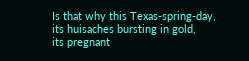Is that why this Texas-spring-day,
its huisaches bursting in gold,
its pregnant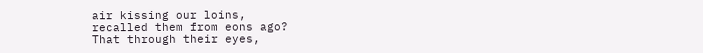air kissing our loins,
recalled them from eons ago?
That through their eyes,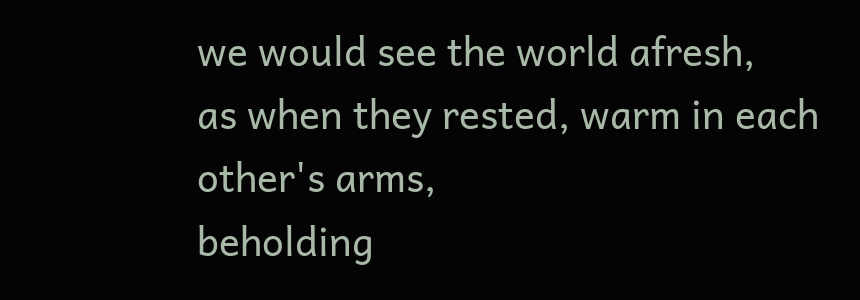we would see the world afresh,
as when they rested, warm in each other's arms,
beholding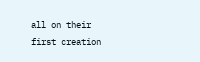all on their first creation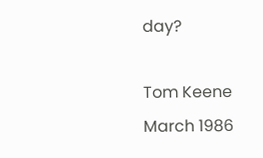day?

Tom Keene
March 1986